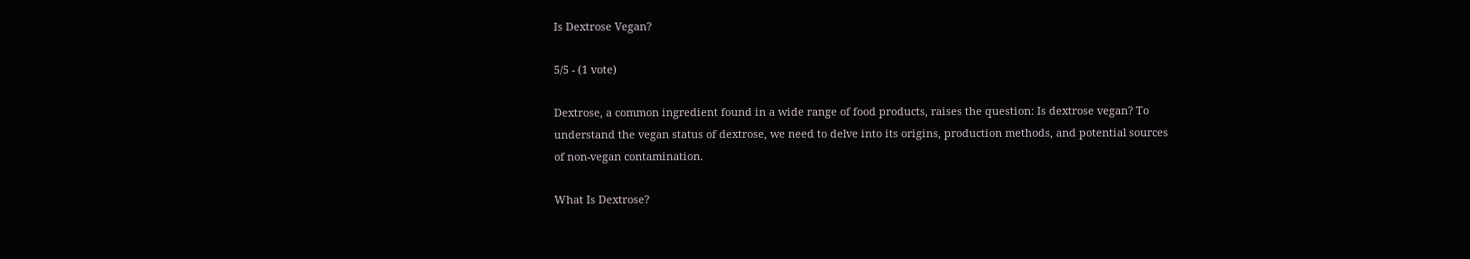Is Dextrose Vegan?

5/5 - (1 vote)

Dextrose, a common ingredient found in a wide range of food products, raises the question: Is dextrose vegan? To understand the vegan status of dextrose, we need to delve into its origins, production methods, and potential sources of non-vegan contamination.

What Is Dextrose?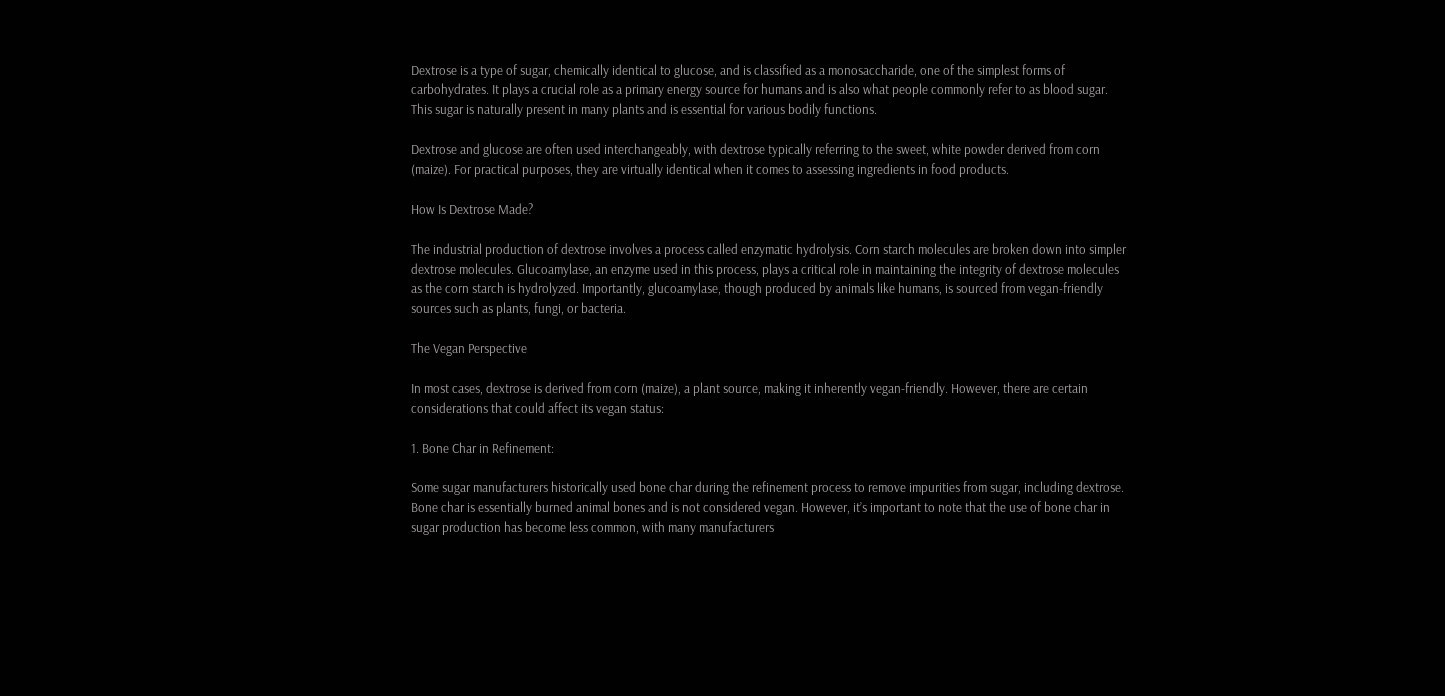Dextrose is a type of sugar, chemically identical to glucose, and is classified as a monosaccharide, one of the simplest forms of carbohydrates. It plays a crucial role as a primary energy source for humans and is also what people commonly refer to as blood sugar. This sugar is naturally present in many plants and is essential for various bodily functions.

Dextrose and glucose are often used interchangeably, with dextrose typically referring to the sweet, white powder derived from corn (maize). For practical purposes, they are virtually identical when it comes to assessing ingredients in food products.

How Is Dextrose Made?

The industrial production of dextrose involves a process called enzymatic hydrolysis. Corn starch molecules are broken down into simpler dextrose molecules. Glucoamylase, an enzyme used in this process, plays a critical role in maintaining the integrity of dextrose molecules as the corn starch is hydrolyzed. Importantly, glucoamylase, though produced by animals like humans, is sourced from vegan-friendly sources such as plants, fungi, or bacteria.

The Vegan Perspective

In most cases, dextrose is derived from corn (maize), a plant source, making it inherently vegan-friendly. However, there are certain considerations that could affect its vegan status:

1. Bone Char in Refinement:

Some sugar manufacturers historically used bone char during the refinement process to remove impurities from sugar, including dextrose. Bone char is essentially burned animal bones and is not considered vegan. However, it’s important to note that the use of bone char in sugar production has become less common, with many manufacturers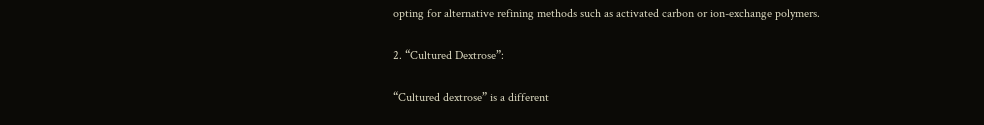opting for alternative refining methods such as activated carbon or ion-exchange polymers.

2. “Cultured Dextrose”:

“Cultured dextrose” is a different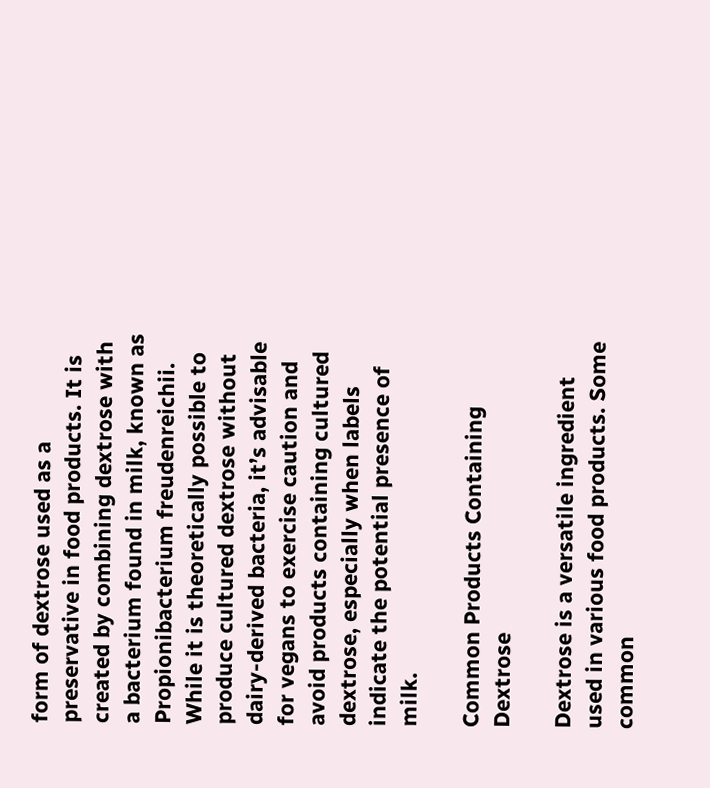form of dextrose used as a preservative in food products. It is created by combining dextrose with a bacterium found in milk, known as Propionibacterium freudenreichii. While it is theoretically possible to produce cultured dextrose without dairy-derived bacteria, it’s advisable for vegans to exercise caution and avoid products containing cultured dextrose, especially when labels indicate the potential presence of milk.

Common Products Containing Dextrose

Dextrose is a versatile ingredient used in various food products. Some common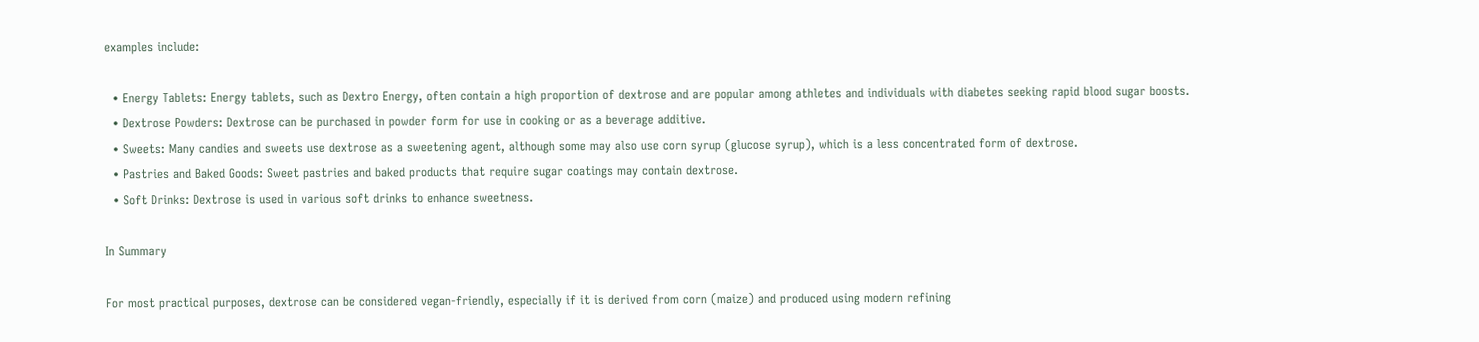examples include:

  • Energy Tablets: Energy tablets, such as Dextro Energy, often contain a high proportion of dextrose and are popular among athletes and individuals with diabetes seeking rapid blood sugar boosts.
  • Dextrose Powders: Dextrose can be purchased in powder form for use in cooking or as a beverage additive.
  • Sweets: Many candies and sweets use dextrose as a sweetening agent, although some may also use corn syrup (glucose syrup), which is a less concentrated form of dextrose.
  • Pastries and Baked Goods: Sweet pastries and baked products that require sugar coatings may contain dextrose.
  • Soft Drinks: Dextrose is used in various soft drinks to enhance sweetness.

In Summary

For most practical purposes, dextrose can be considered vegan-friendly, especially if it is derived from corn (maize) and produced using modern refining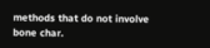methods that do not involve bone char.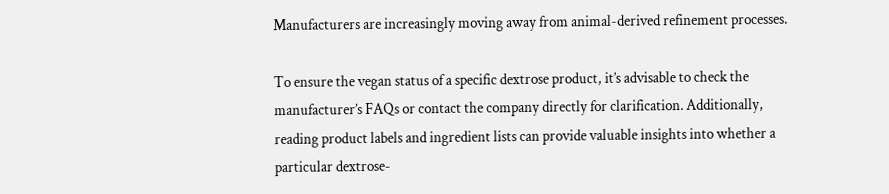Manufacturers are increasingly moving away from animal-derived refinement processes.

To ensure the vegan status of a specific dextrose product, it’s advisable to check the manufacturer’s FAQs or contact the company directly for clarification. Additionally, reading product labels and ingredient lists can provide valuable insights into whether a particular dextrose-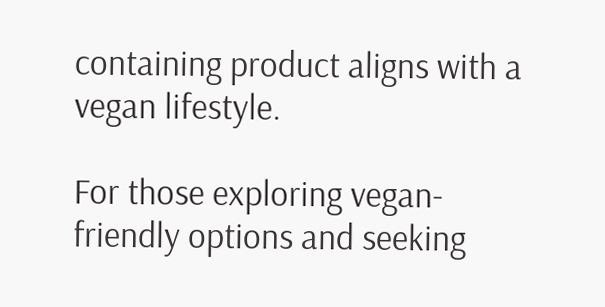containing product aligns with a vegan lifestyle.

For those exploring vegan-friendly options and seeking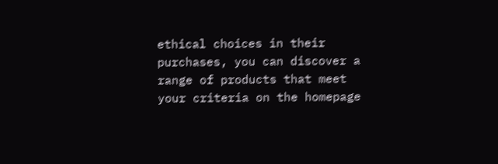ethical choices in their purchases, you can discover a range of products that meet your criteria on the homepage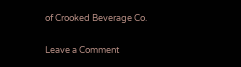of Crooked Beverage Co.

Leave a Comment